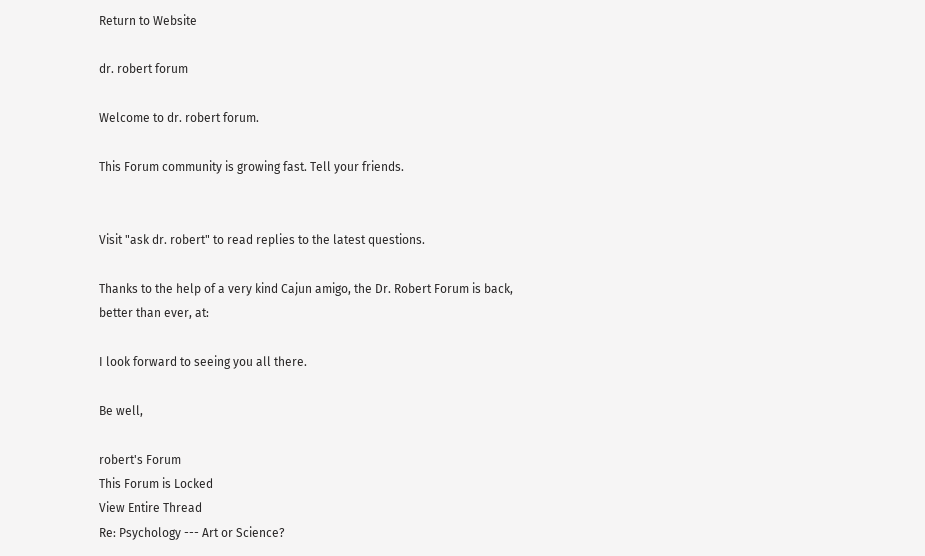Return to Website

dr. robert forum

Welcome to dr. robert forum.

This Forum community is growing fast. Tell your friends.


Visit "ask dr. robert" to read replies to the latest questions.

Thanks to the help of a very kind Cajun amigo, the Dr. Robert Forum is back, better than ever, at:

I look forward to seeing you all there.

Be well,

robert's Forum
This Forum is Locked
View Entire Thread
Re: Psychology --- Art or Science?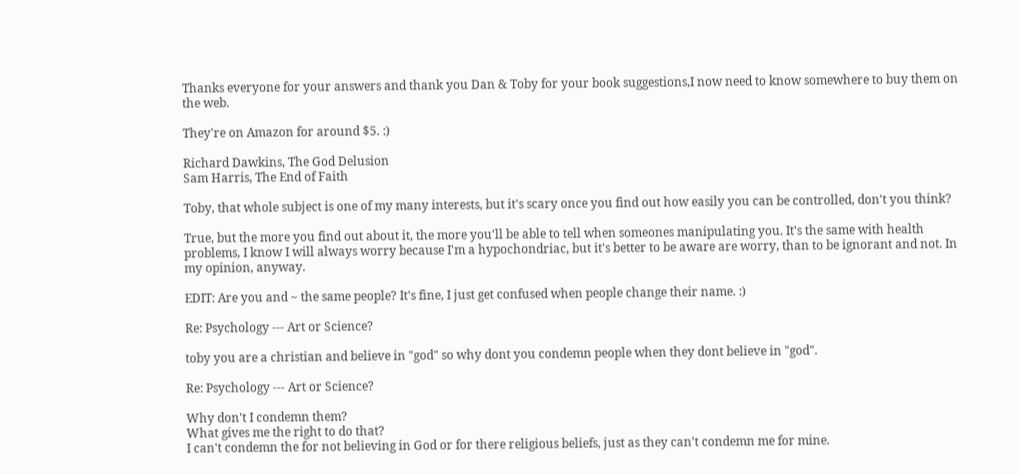Thanks everyone for your answers and thank you Dan & Toby for your book suggestions,I now need to know somewhere to buy them on the web.

They're on Amazon for around $5. :)

Richard Dawkins, The God Delusion
Sam Harris, The End of Faith

Toby, that whole subject is one of my many interests, but it's scary once you find out how easily you can be controlled, don't you think?

True, but the more you find out about it, the more you'll be able to tell when someones manipulating you. It's the same with health problems, I know I will always worry because I'm a hypochondriac, but it's better to be aware are worry, than to be ignorant and not. In my opinion, anyway.

EDIT: Are you and ~ the same people? It's fine, I just get confused when people change their name. :)

Re: Psychology --- Art or Science?

toby you are a christian and believe in "god" so why dont you condemn people when they dont believe in "god".

Re: Psychology --- Art or Science?

Why don't I condemn them?
What gives me the right to do that?
I can't condemn the for not believing in God or for there religious beliefs, just as they can't condemn me for mine.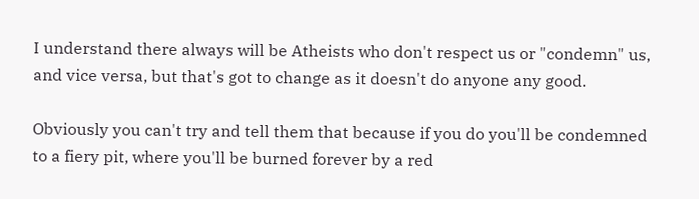I understand there always will be Atheists who don't respect us or "condemn" us, and vice versa, but that's got to change as it doesn't do anyone any good.

Obviously you can't try and tell them that because if you do you'll be condemned to a fiery pit, where you'll be burned forever by a red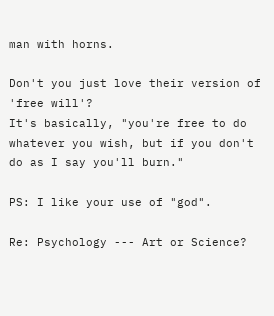man with horns.

Don't you just love their version of 'free will'?
It's basically, "you're free to do whatever you wish, but if you don't do as I say you'll burn."

PS: I like your use of "god".

Re: Psychology --- Art or Science?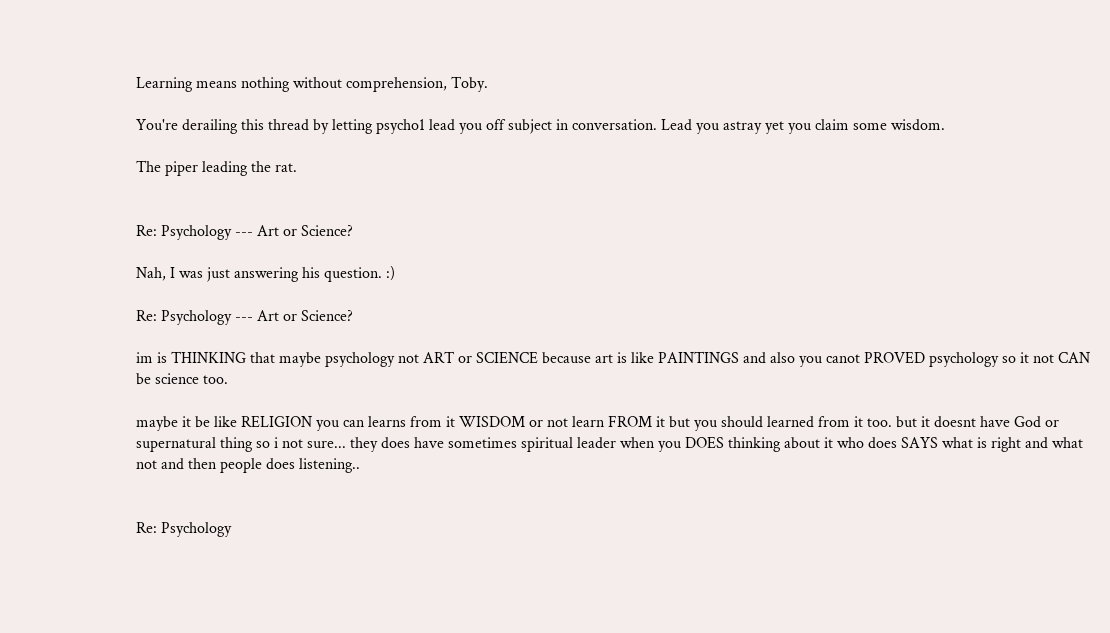Learning means nothing without comprehension, Toby.

You're derailing this thread by letting psycho1 lead you off subject in conversation. Lead you astray yet you claim some wisdom.

The piper leading the rat.


Re: Psychology --- Art or Science?

Nah, I was just answering his question. :)

Re: Psychology --- Art or Science?

im is THINKING that maybe psychology not ART or SCIENCE because art is like PAINTINGS and also you canot PROVED psychology so it not CAN be science too.

maybe it be like RELIGION you can learns from it WISDOM or not learn FROM it but you should learned from it too. but it doesnt have God or supernatural thing so i not sure... they does have sometimes spiritual leader when you DOES thinking about it who does SAYS what is right and what not and then people does listening..


Re: Psychology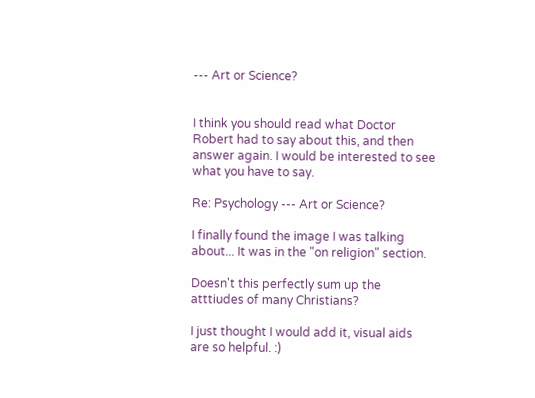--- Art or Science?


I think you should read what Doctor Robert had to say about this, and then answer again. I would be interested to see what you have to say.

Re: Psychology --- Art or Science?

I finally found the image I was talking about... It was in the "on religion" section.

Doesn't this perfectly sum up the atttiudes of many Christians?

I just thought I would add it, visual aids are so helpful. :)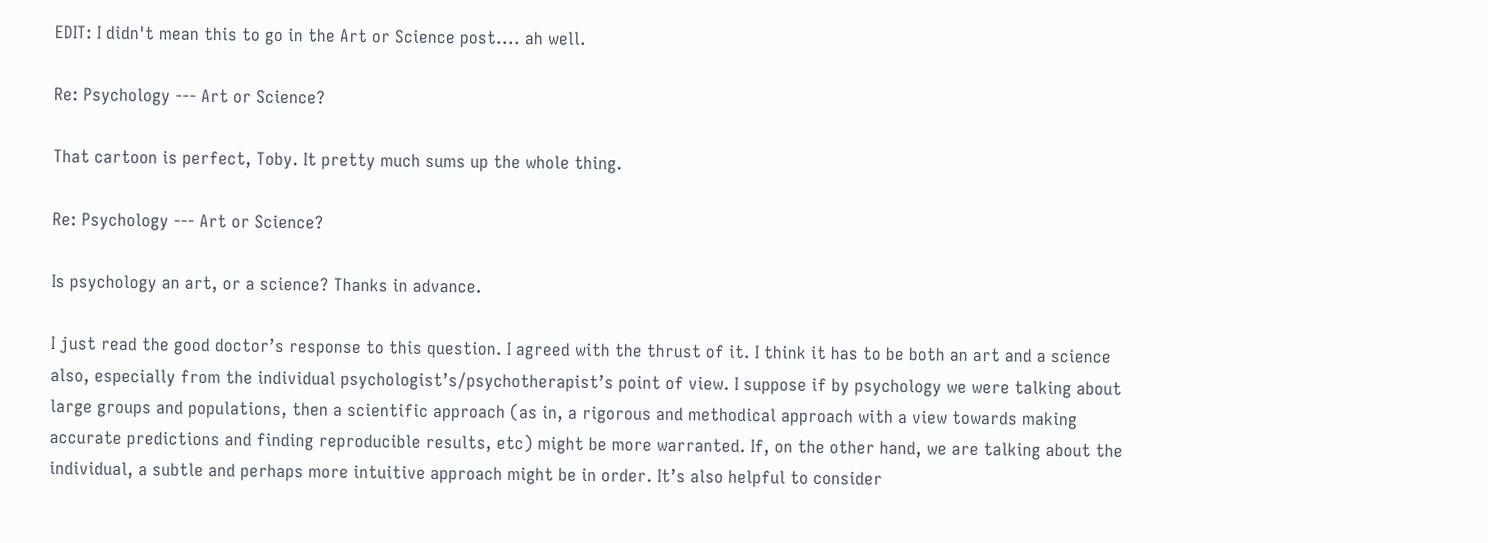EDIT: I didn't mean this to go in the Art or Science post.... ah well.

Re: Psychology --- Art or Science?

That cartoon is perfect, Toby. It pretty much sums up the whole thing.

Re: Psychology --- Art or Science?

Is psychology an art, or a science? Thanks in advance.

I just read the good doctor’s response to this question. I agreed with the thrust of it. I think it has to be both an art and a science also, especially from the individual psychologist’s/psychotherapist’s point of view. I suppose if by psychology we were talking about large groups and populations, then a scientific approach (as in, a rigorous and methodical approach with a view towards making accurate predictions and finding reproducible results, etc) might be more warranted. If, on the other hand, we are talking about the individual, a subtle and perhaps more intuitive approach might be in order. It’s also helpful to consider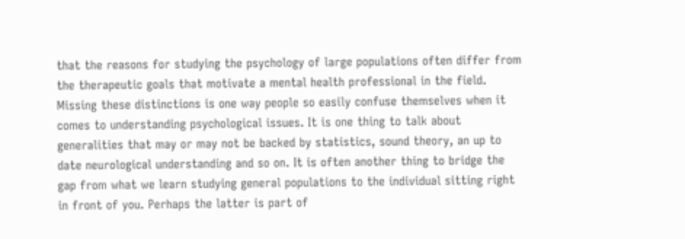that the reasons for studying the psychology of large populations often differ from the therapeutic goals that motivate a mental health professional in the field. Missing these distinctions is one way people so easily confuse themselves when it comes to understanding psychological issues. It is one thing to talk about generalities that may or may not be backed by statistics, sound theory, an up to date neurological understanding and so on. It is often another thing to bridge the gap from what we learn studying general populations to the individual sitting right in front of you. Perhaps the latter is part of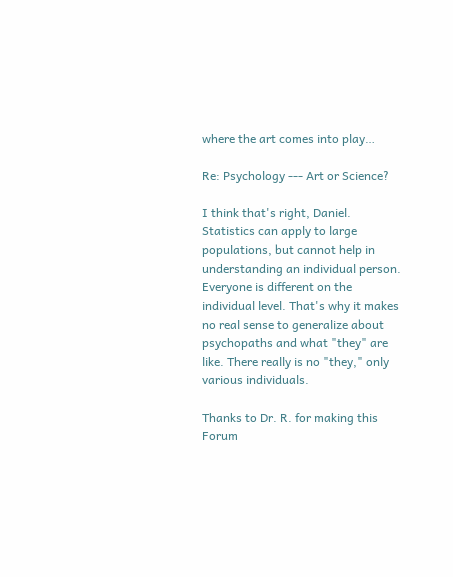where the art comes into play…

Re: Psychology --- Art or Science?

I think that's right, Daniel. Statistics can apply to large populations, but cannot help in understanding an individual person. Everyone is different on the individual level. That's why it makes no real sense to generalize about psychopaths and what "they" are like. There really is no "they," only various individuals.

Thanks to Dr. R. for making this Forum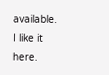available. I like it here.